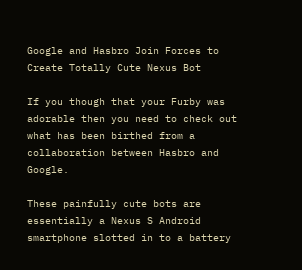Google and Hasbro Join Forces to Create Totally Cute Nexus Bot

If you though that your Furby was adorable then you need to check out what has been birthed from a collaboration between Hasbro and Google.

These painfully cute bots are essentially a Nexus S Android smartphone slotted in to a battery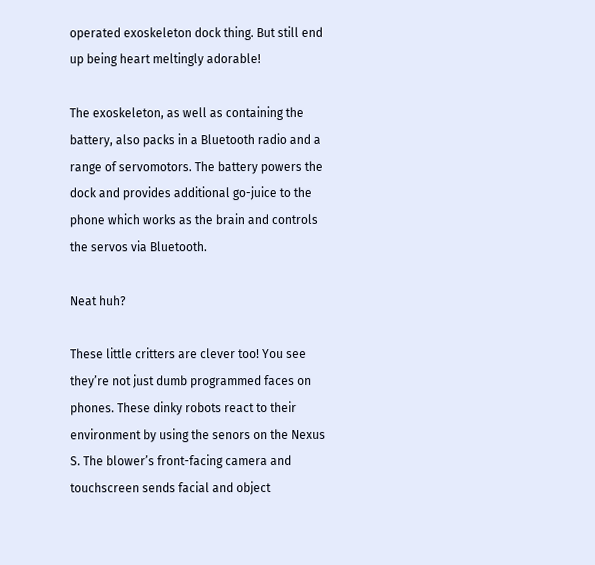operated exoskeleton dock thing. But still end up being heart meltingly adorable!

The exoskeleton, as well as containing the battery, also packs in a Bluetooth radio and a range of servomotors. The battery powers the dock and provides additional go-juice to the phone which works as the brain and controls the servos via Bluetooth.

Neat huh?

These little critters are clever too! You see they’re not just dumb programmed faces on phones. These dinky robots react to their environment by using the senors on the Nexus S. The blower’s front-facing camera and touchscreen sends facial and object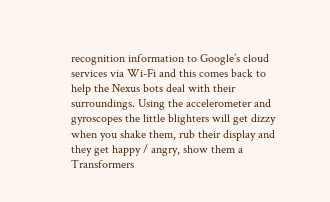recognition information to Google’s cloud services via Wi-Fi and this comes back to help the Nexus bots deal with their surroundings. Using the accelerometer and gyroscopes the little blighters will get dizzy when you shake them, rub their display and they get happy / angry, show them a Transformers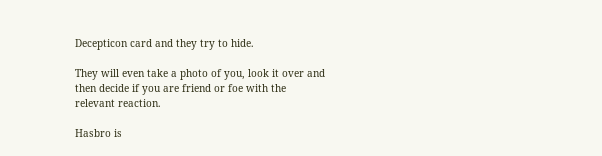Decepticon card and they try to hide.

They will even take a photo of you, look it over and then decide if you are friend or foe with the relevant reaction.

Hasbro is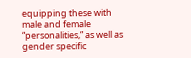equipping these with male and female “personalities,” as well as gender specific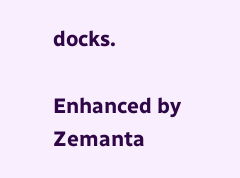docks.

Enhanced by Zemanta